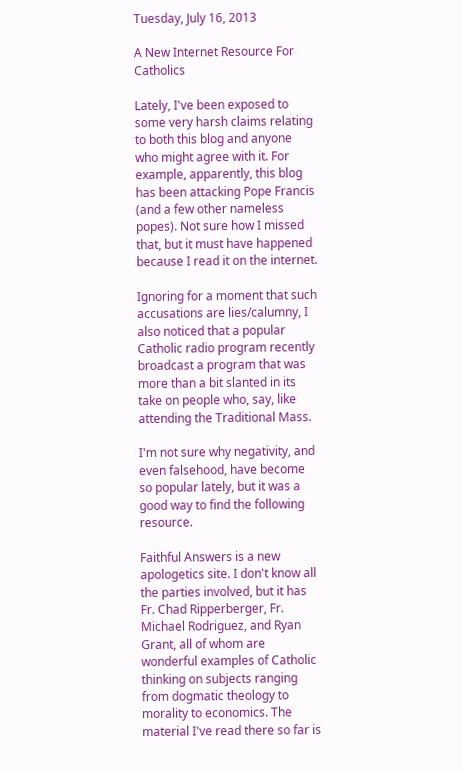Tuesday, July 16, 2013

A New Internet Resource For Catholics

Lately, I've been exposed to some very harsh claims relating to both this blog and anyone who might agree with it. For example, apparently, this blog has been attacking Pope Francis (and a few other nameless popes). Not sure how I missed that, but it must have happened because I read it on the internet.

Ignoring for a moment that such accusations are lies/calumny, I also noticed that a popular Catholic radio program recently broadcast a program that was more than a bit slanted in its take on people who, say, like attending the Traditional Mass.

I'm not sure why negativity, and even falsehood, have become so popular lately, but it was a good way to find the following resource.

Faithful Answers is a new apologetics site. I don't know all the parties involved, but it has Fr. Chad Ripperberger, Fr. Michael Rodriguez, and Ryan Grant, all of whom are wonderful examples of Catholic thinking on subjects ranging from dogmatic theology to morality to economics. The material I've read there so far is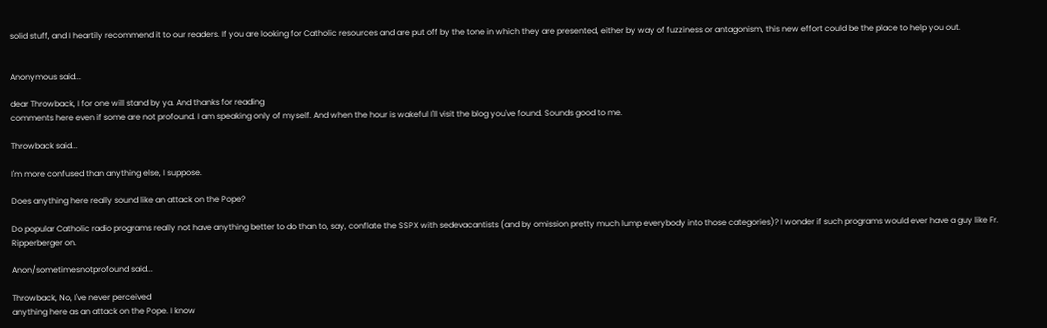solid stuff, and I heartily recommend it to our readers. If you are looking for Catholic resources and are put off by the tone in which they are presented, either by way of fuzziness or antagonism, this new effort could be the place to help you out.


Anonymous said...

dear Throwback, I for one will stand by ya. And thanks for reading
comments here even if some are not profound. I am speaking only of myself. And when the hour is wakeful I'll visit the blog you've found. Sounds good to me.

Throwback said...

I'm more confused than anything else, I suppose.

Does anything here really sound like an attack on the Pope?

Do popular Catholic radio programs really not have anything better to do than to, say, conflate the SSPX with sedevacantists (and by omission pretty much lump everybody into those categories)? I wonder if such programs would ever have a guy like Fr. Ripperberger on.

Anon/sometimesnotprofound said...

Throwback, No, I've never perceived
anything here as an attack on the Pope. I know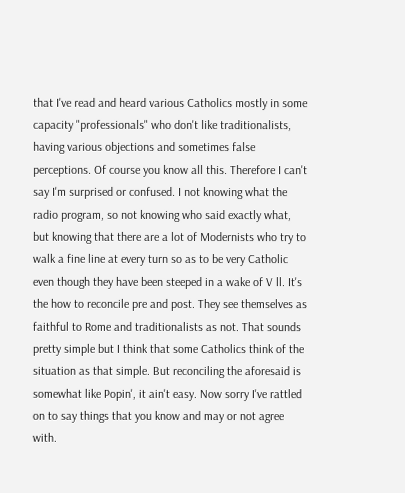that I've read and heard various Catholics mostly in some capacity "professionals" who don't like traditionalists, having various objections and sometimes false perceptions. Of course you know all this. Therefore I can't say I'm surprised or confused. I not knowing what the radio program, so not knowing who said exactly what, but knowing that there are a lot of Modernists who try to walk a fine line at every turn so as to be very Catholic even though they have been steeped in a wake of V ll. It's the how to reconcile pre and post. They see themselves as faithful to Rome and traditionalists as not. That sounds pretty simple but I think that some Catholics think of the situation as that simple. But reconciling the aforesaid is somewhat like Popin', it ain't easy. Now sorry I've rattled on to say things that you know and may or not agree with.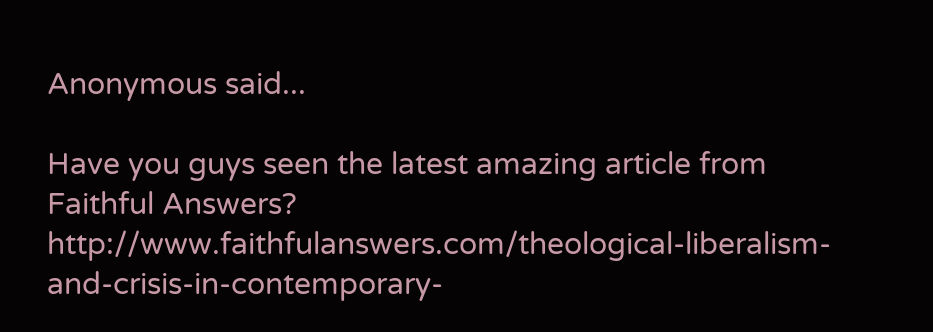Anonymous said...

Have you guys seen the latest amazing article from Faithful Answers? http://www.faithfulanswers.com/theological-liberalism-and-crisis-in-contemporary-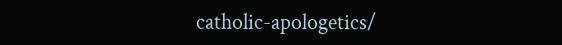catholic-apologetics/